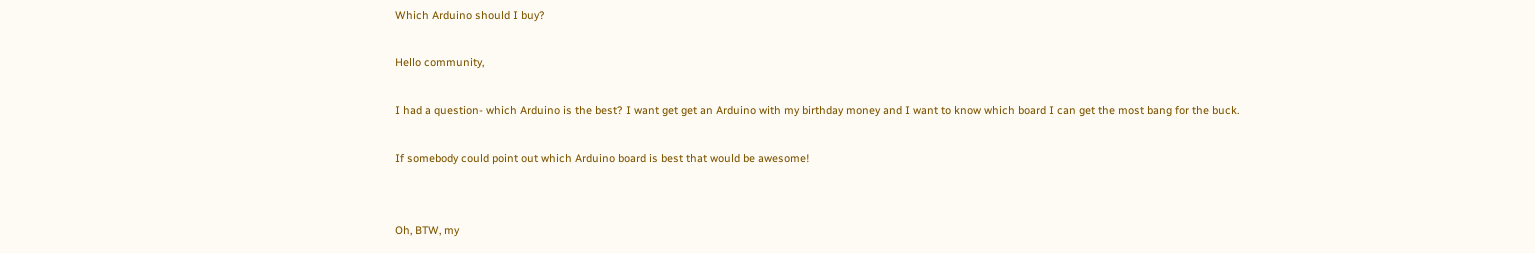Which Arduino should I buy?

Hello community,

I had a question- which Arduino is the best? I want get get an Arduino with my birthday money and I want to know which board I can get the most bang for the buck.

If somebody could point out which Arduino board is best that would be awesome!


Oh, BTW, my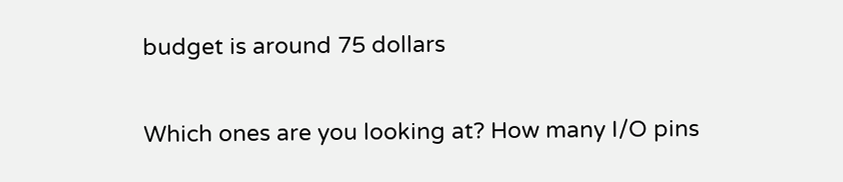budget is around 75 dollars

Which ones are you looking at? How many I/O pins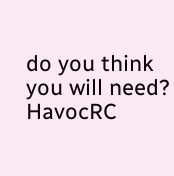do you think you will need?
HavocRC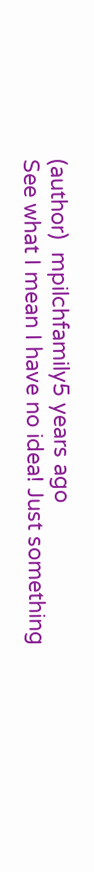(author)  mpilchfamily5 years ago
See what I mean I have no idea! Just something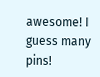awesome! I guess many pins!